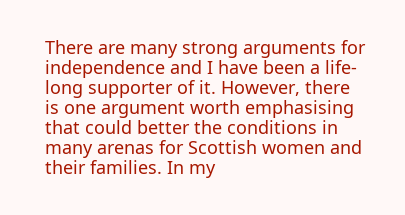There are many strong arguments for independence and I have been a life-long supporter of it. However, there is one argument worth emphasising that could better the conditions in many arenas for Scottish women and their families. In my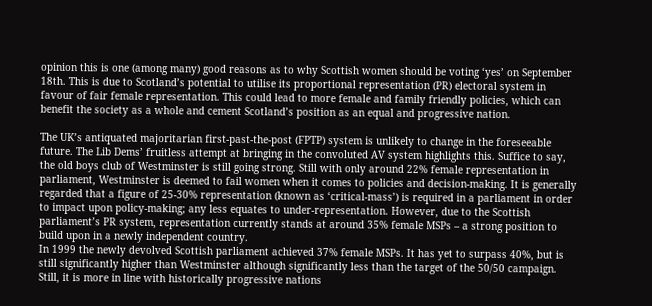opinion this is one (among many) good reasons as to why Scottish women should be voting ‘yes’ on September 18th. This is due to Scotland’s potential to utilise its proportional representation (PR) electoral system in favour of fair female representation. This could lead to more female and family friendly policies, which can benefit the society as a whole and cement Scotland’s position as an equal and progressive nation.

The UK’s antiquated majoritarian first-past-the-post (FPTP) system is unlikely to change in the foreseeable future. The Lib Dems’ fruitless attempt at bringing in the convoluted AV system highlights this. Suffice to say, the old boys club of Westminster is still going strong. Still with only around 22% female representation in parliament, Westminster is deemed to fail women when it comes to policies and decision-making. It is generally regarded that a figure of 25-30% representation (known as ‘critical-mass’) is required in a parliament in order to impact upon policy-making; any less equates to under-representation. However, due to the Scottish parliament’s PR system, representation currently stands at around 35% female MSPs – a strong position to build upon in a newly independent country.
In 1999 the newly devolved Scottish parliament achieved 37% female MSPs. It has yet to surpass 40%, but is still significantly higher than Westminster although significantly less than the target of the 50/50 campaign. Still, it is more in line with historically progressive nations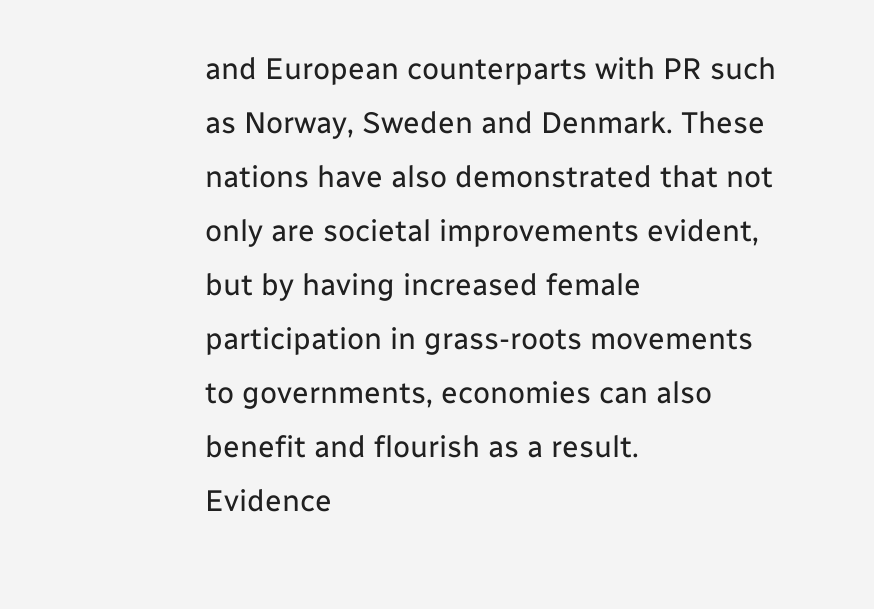and European counterparts with PR such as Norway, Sweden and Denmark. These nations have also demonstrated that not only are societal improvements evident, but by having increased female participation in grass-roots movements to governments, economies can also benefit and flourish as a result.
Evidence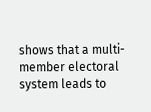shows that a multi-member electoral system leads to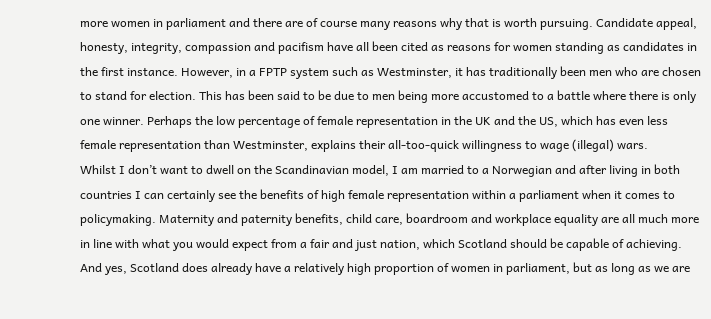more women in parliament and there are of course many reasons why that is worth pursuing. Candidate appeal, honesty, integrity, compassion and pacifism have all been cited as reasons for women standing as candidates in the first instance. However, in a FPTP system such as Westminster, it has traditionally been men who are chosen to stand for election. This has been said to be due to men being more accustomed to a battle where there is only one winner. Perhaps the low percentage of female representation in the UK and the US, which has even less female representation than Westminster, explains their all-too-quick willingness to wage (illegal) wars.
Whilst I don’t want to dwell on the Scandinavian model, I am married to a Norwegian and after living in both countries I can certainly see the benefits of high female representation within a parliament when it comes to policymaking. Maternity and paternity benefits, child care, boardroom and workplace equality are all much more in line with what you would expect from a fair and just nation, which Scotland should be capable of achieving. And yes, Scotland does already have a relatively high proportion of women in parliament, but as long as we are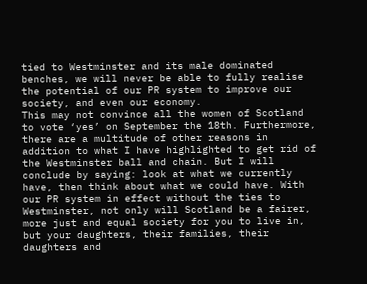tied to Westminster and its male dominated benches, we will never be able to fully realise the potential of our PR system to improve our society, and even our economy.
This may not convince all the women of Scotland to vote ‘yes’ on September the 18th. Furthermore, there are a multitude of other reasons in addition to what I have highlighted to get rid of the Westminster ball and chain. But I will conclude by saying: look at what we currently have, then think about what we could have. With our PR system in effect without the ties to Westminster, not only will Scotland be a fairer, more just and equal society for you to live in, but your daughters, their families, their daughters and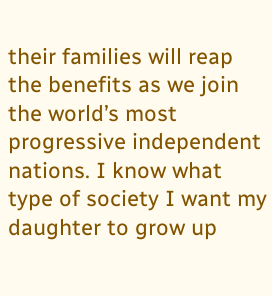their families will reap the benefits as we join the world’s most progressive independent nations. I know what type of society I want my daughter to grow up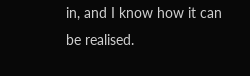in, and I know how it can be realised.